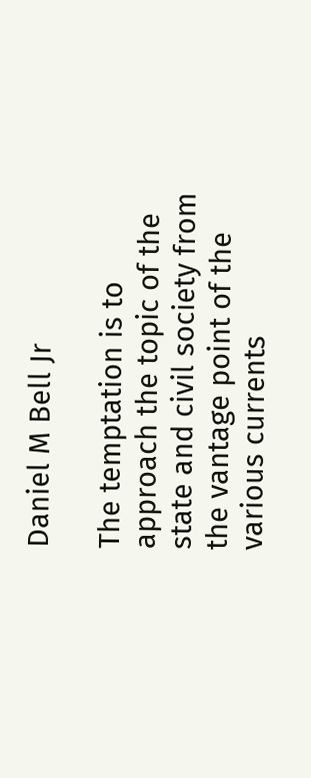Daniel M Bell Jr

The temptation is to approach the topic of the state and civil society from the vantage point of the various currents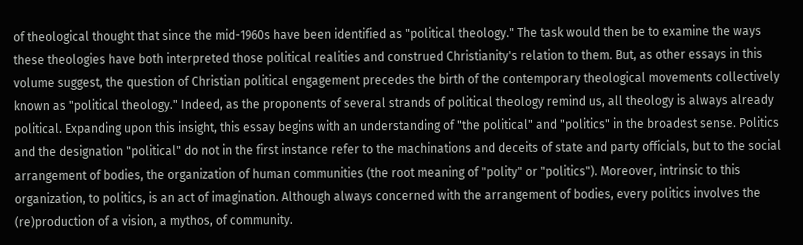of theological thought that since the mid-1960s have been identified as "political theology." The task would then be to examine the ways these theologies have both interpreted those political realities and construed Christianity's relation to them. But, as other essays in this volume suggest, the question of Christian political engagement precedes the birth of the contemporary theological movements collectively known as "political theology." Indeed, as the proponents of several strands of political theology remind us, all theology is always already political. Expanding upon this insight, this essay begins with an understanding of "the political" and "politics" in the broadest sense. Politics and the designation "political" do not in the first instance refer to the machinations and deceits of state and party officials, but to the social arrangement of bodies, the organization of human communities (the root meaning of "polity" or "politics"). Moreover, intrinsic to this organization, to politics, is an act of imagination. Although always concerned with the arrangement of bodies, every politics involves the (re)production of a vision, a mythos, of community.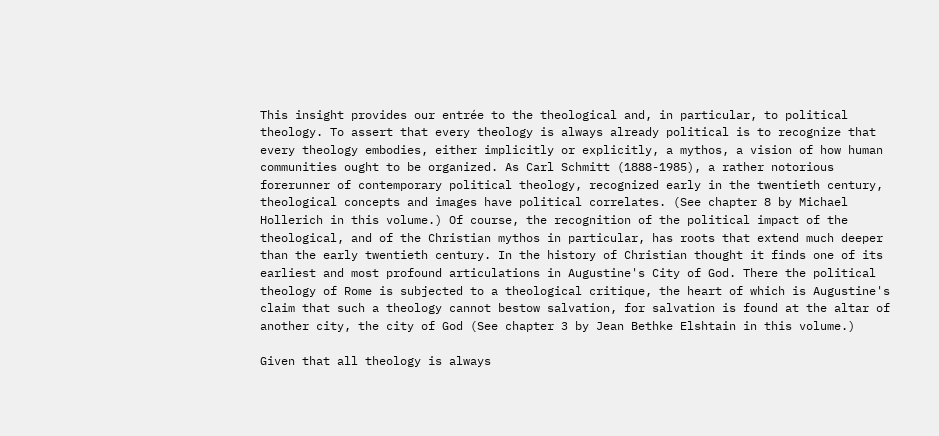This insight provides our entrée to the theological and, in particular, to political theology. To assert that every theology is always already political is to recognize that every theology embodies, either implicitly or explicitly, a mythos, a vision of how human communities ought to be organized. As Carl Schmitt (1888-1985), a rather notorious forerunner of contemporary political theology, recognized early in the twentieth century, theological concepts and images have political correlates. (See chapter 8 by Michael Hollerich in this volume.) Of course, the recognition of the political impact of the theological, and of the Christian mythos in particular, has roots that extend much deeper than the early twentieth century. In the history of Christian thought it finds one of its earliest and most profound articulations in Augustine's City of God. There the political theology of Rome is subjected to a theological critique, the heart of which is Augustine's claim that such a theology cannot bestow salvation, for salvation is found at the altar of another city, the city of God (See chapter 3 by Jean Bethke Elshtain in this volume.)

Given that all theology is always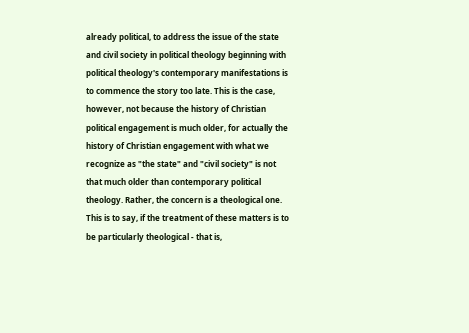already political, to address the issue of the state and civil society in political theology beginning with political theology's contemporary manifestations is to commence the story too late. This is the case, however, not because the history of Christian political engagement is much older, for actually the history of Christian engagement with what we recognize as "the state" and "civil society" is not that much older than contemporary political theology. Rather, the concern is a theological one. This is to say, if the treatment of these matters is to be particularly theological - that is,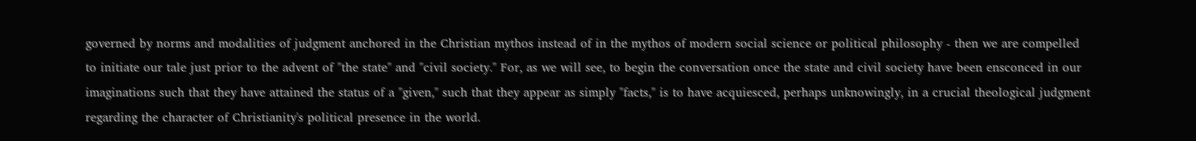governed by norms and modalities of judgment anchored in the Christian mythos instead of in the mythos of modern social science or political philosophy - then we are compelled to initiate our tale just prior to the advent of "the state" and "civil society." For, as we will see, to begin the conversation once the state and civil society have been ensconced in our imaginations such that they have attained the status of a "given," such that they appear as simply "facts," is to have acquiesced, perhaps unknowingly, in a crucial theological judgment regarding the character of Christianity's political presence in the world.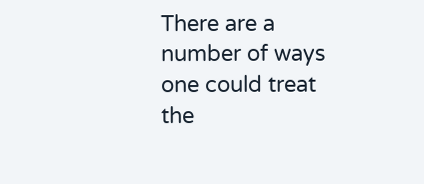There are a number of ways one could treat the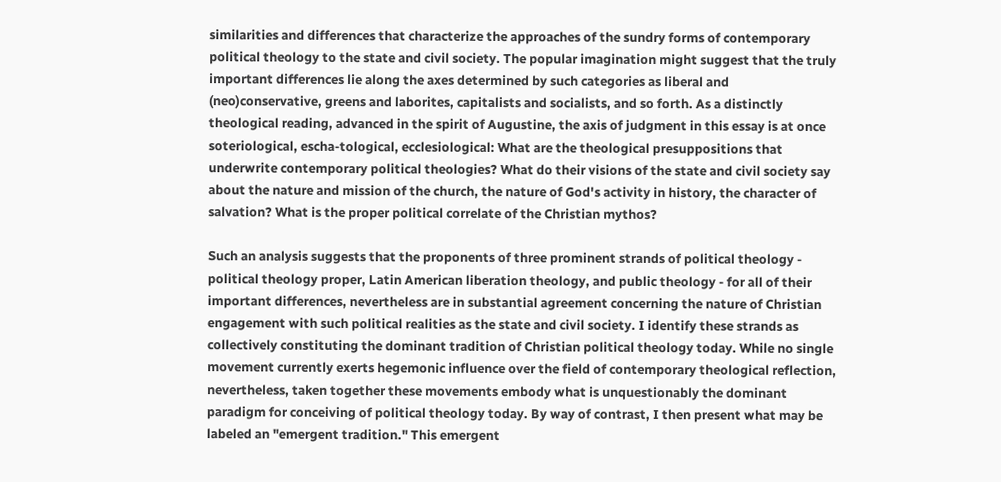similarities and differences that characterize the approaches of the sundry forms of contemporary political theology to the state and civil society. The popular imagination might suggest that the truly important differences lie along the axes determined by such categories as liberal and (neo)conservative, greens and laborites, capitalists and socialists, and so forth. As a distinctly theological reading, advanced in the spirit of Augustine, the axis of judgment in this essay is at once soteriological, escha-tological, ecclesiological: What are the theological presuppositions that underwrite contemporary political theologies? What do their visions of the state and civil society say about the nature and mission of the church, the nature of God's activity in history, the character of salvation? What is the proper political correlate of the Christian mythos?

Such an analysis suggests that the proponents of three prominent strands of political theology - political theology proper, Latin American liberation theology, and public theology - for all of their important differences, nevertheless are in substantial agreement concerning the nature of Christian engagement with such political realities as the state and civil society. I identify these strands as collectively constituting the dominant tradition of Christian political theology today. While no single movement currently exerts hegemonic influence over the field of contemporary theological reflection, nevertheless, taken together these movements embody what is unquestionably the dominant paradigm for conceiving of political theology today. By way of contrast, I then present what may be labeled an "emergent tradition." This emergent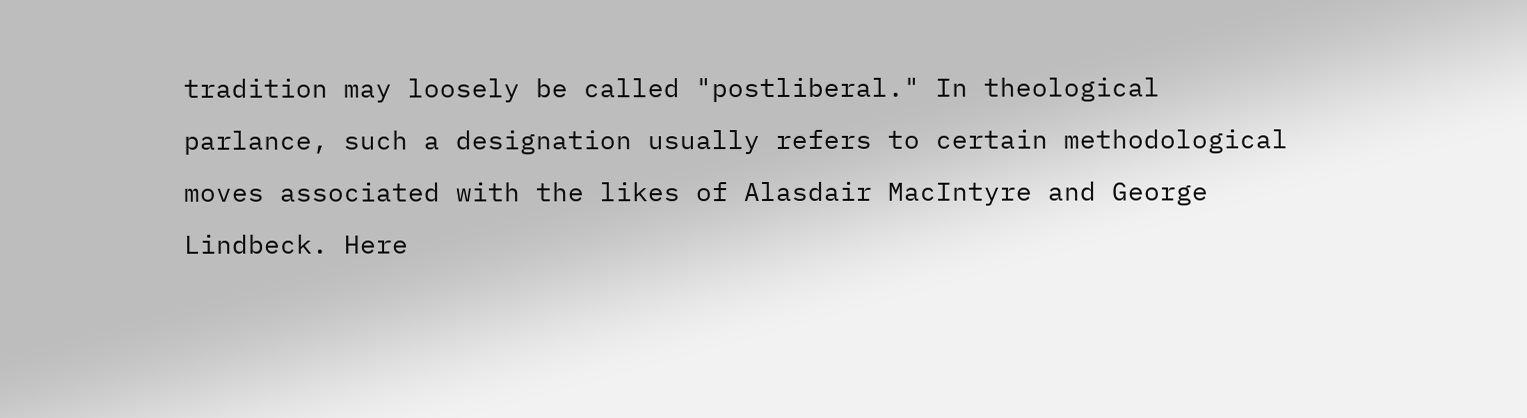tradition may loosely be called "postliberal." In theological parlance, such a designation usually refers to certain methodological moves associated with the likes of Alasdair MacIntyre and George Lindbeck. Here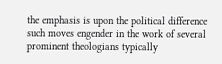the emphasis is upon the political difference such moves engender in the work of several prominent theologians typically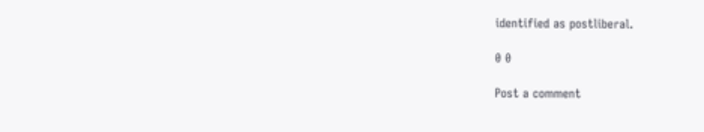identified as postliberal.

0 0

Post a comment